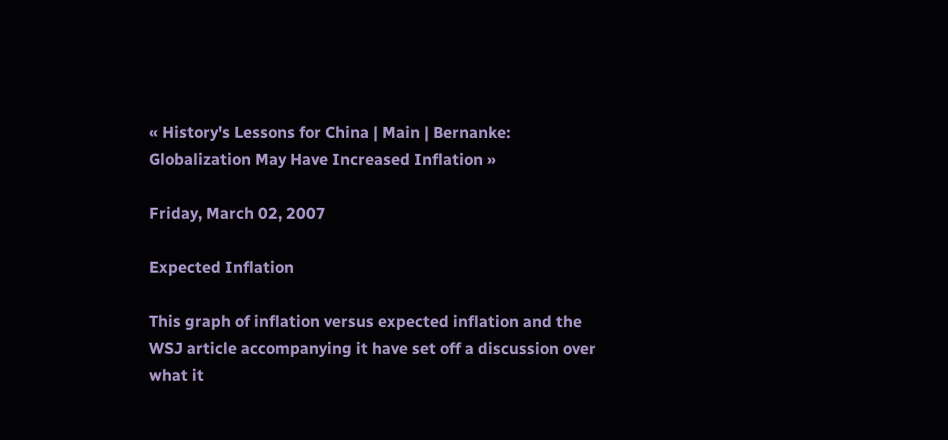« History's Lessons for China | Main | Bernanke: Globalization May Have Increased Inflation »

Friday, March 02, 2007

Expected Inflation

This graph of inflation versus expected inflation and the WSJ article accompanying it have set off a discussion over what it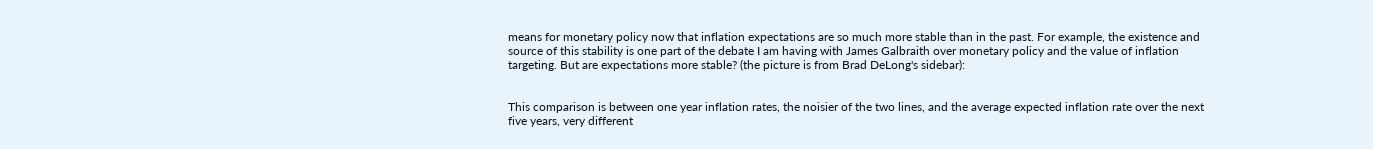means for monetary policy now that inflation expectations are so much more stable than in the past. For example, the existence and source of this stability is one part of the debate I am having with James Galbraith over monetary policy and the value of inflation targeting. But are expectations more stable? (the picture is from Brad DeLong's sidebar):


This comparison is between one year inflation rates, the noisier of the two lines, and the average expected inflation rate over the next five years, very different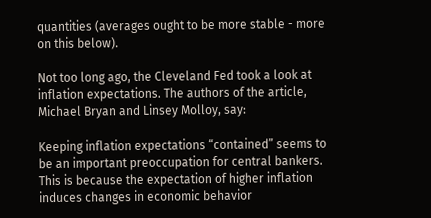quantities (averages ought to be more stable - more on this below).

Not too long ago, the Cleveland Fed took a look at inflation expectations. The authors of the article, Michael Bryan and Linsey Molloy, say:

Keeping inflation expectations “contained” seems to be an important preoccupation for central bankers. This is because the expectation of higher inflation induces changes in economic behavior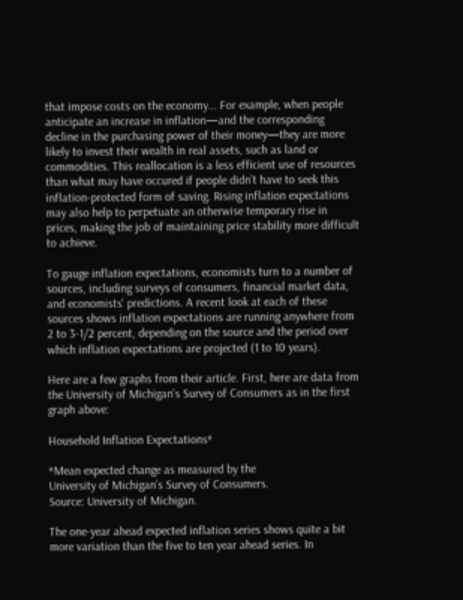that impose costs on the economy... For example, when people anticipate an increase in inflation—and the corresponding decline in the purchasing power of their money—they are more likely to invest their wealth in real assets, such as land or commodities. This reallocation is a less efficient use of resources than what may have occured if people didn’t have to seek this inflation-protected form of saving. Rising inflation expectations may also help to perpetuate an otherwise temporary rise in prices, making the job of maintaining price stability more difficult to achieve.

To gauge inflation expectations, economists turn to a number of sources, including surveys of consumers, financial market data, and economists' predictions. A recent look at each of these sources shows inflation expectations are running anywhere from 2 to 3-1/2 percent, depending on the source and the period over which inflation expectations are projected (1 to 10 years).

Here are a few graphs from their article. First, here are data from the University of Michigan’s Survey of Consumers as in the first graph above:

Household Inflation Expectations*

*Mean expected change as measured by the
University of Michigan’s Survey of Consumers.
Source: University of Michigan.

The one-year ahead expected inflation series shows quite a bit more variation than the five to ten year ahead series. In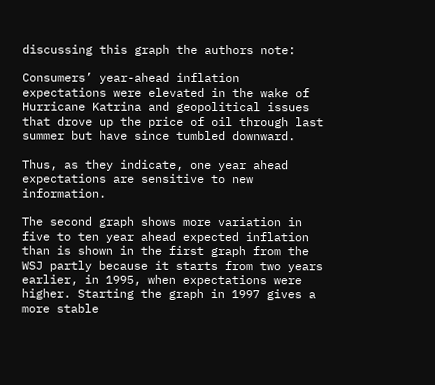discussing this graph the authors note:

Consumers’ year-ahead inflation expectations were elevated in the wake of Hurricane Katrina and geopolitical issues that drove up the price of oil through last summer but have since tumbled downward.

Thus, as they indicate, one year ahead expectations are sensitive to new information.

The second graph shows more variation in five to ten year ahead expected inflation than is shown in the first graph from the WSJ partly because it starts from two years earlier, in 1995, when expectations were higher. Starting the graph in 1997 gives a more stable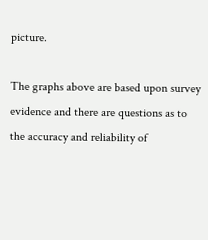picture.

The graphs above are based upon survey evidence and there are questions as to the accuracy and reliability of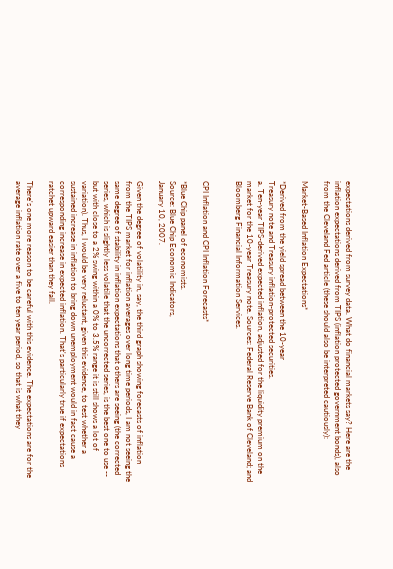expectations derived from survey data. What do financial markets say? Here are the inflation expectations derived from TIPS (inflation protected government bonds), also from the Cleveland Fed article (these should also be interpreted cautiously):

Market-Based Inflation Expectations*

*Derived from the yield spread between the 10-year
Treasury note and Treasury inflation-protected securities.
a. Ten-year TIPS-derived expected inflation, adjusted for the liquidity premium on the market for the 10-year Treasury note. Sources: Federal Reserve Bank of Cleveland; and Bloomberg Financial Information Services.


CPI Inflation and CPI Inflation Forecasts*

*Blue Chip panel of economists.
Source: Blue Chip Economic Indicators,
January 10, 2007.

Given the degree of volatility in, say, the third graph showing forecasts of inflation from the TIPS market for inflation averages over long time periods, I am not seeing the same degree of stability in inflation expectations that others are seeing (the corrected series, which is slightly less volatile that the uncorrected series, is the best one to use -- but with close to a 2% swing within a 0% to 3.5% range it is still shows a lot of variation). Thus, I would be very reluctant, given this evidence, to test whether a sustained increase in inflation to bring down unemployment would in fact cause a corresponding increase in expected inflation. That's particularly true if expectations ratchet upward easier than they fall.

There's one more reason to be careful with this evidence. The expectations are for the average inflation rate over a five to ten year period, so that is what they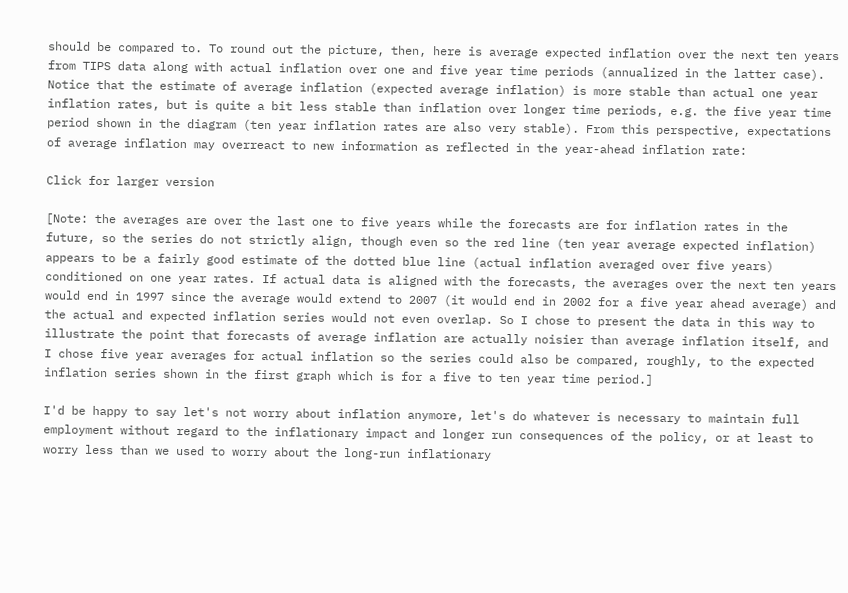should be compared to. To round out the picture, then, here is average expected inflation over the next ten years from TIPS data along with actual inflation over one and five year time periods (annualized in the latter case). Notice that the estimate of average inflation (expected average inflation) is more stable than actual one year inflation rates, but is quite a bit less stable than inflation over longer time periods, e.g. the five year time period shown in the diagram (ten year inflation rates are also very stable). From this perspective, expectations of average inflation may overreact to new information as reflected in the year-ahead inflation rate:

Click for larger version

[Note: the averages are over the last one to five years while the forecasts are for inflation rates in the future, so the series do not strictly align, though even so the red line (ten year average expected inflation) appears to be a fairly good estimate of the dotted blue line (actual inflation averaged over five years) conditioned on one year rates. If actual data is aligned with the forecasts, the averages over the next ten years would end in 1997 since the average would extend to 2007 (it would end in 2002 for a five year ahead average) and the actual and expected inflation series would not even overlap. So I chose to present the data in this way to illustrate the point that forecasts of average inflation are actually noisier than average inflation itself, and I chose five year averages for actual inflation so the series could also be compared, roughly, to the expected inflation series shown in the first graph which is for a five to ten year time period.]

I'd be happy to say let's not worry about inflation anymore, let's do whatever is necessary to maintain full employment without regard to the inflationary impact and longer run consequences of the policy, or at least to worry less than we used to worry about the long-run inflationary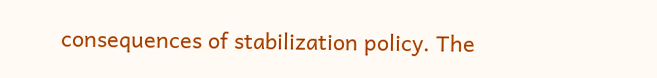consequences of stabilization policy. The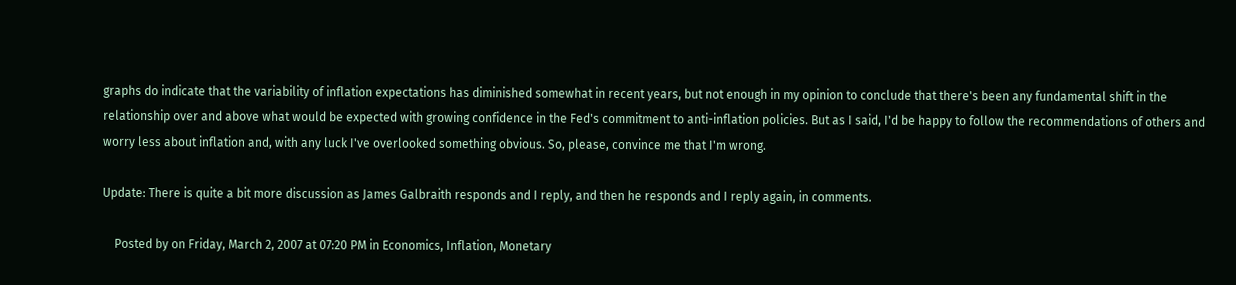graphs do indicate that the variability of inflation expectations has diminished somewhat in recent years, but not enough in my opinion to conclude that there's been any fundamental shift in the relationship over and above what would be expected with growing confidence in the Fed's commitment to anti-inflation policies. But as I said, I'd be happy to follow the recommendations of others and worry less about inflation and, with any luck I've overlooked something obvious. So, please, convince me that I'm wrong.

Update: There is quite a bit more discussion as James Galbraith responds and I reply, and then he responds and I reply again, in comments.

    Posted by on Friday, March 2, 2007 at 07:20 PM in Economics, Inflation, Monetary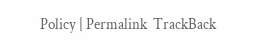Policy | Permalink  TrackBack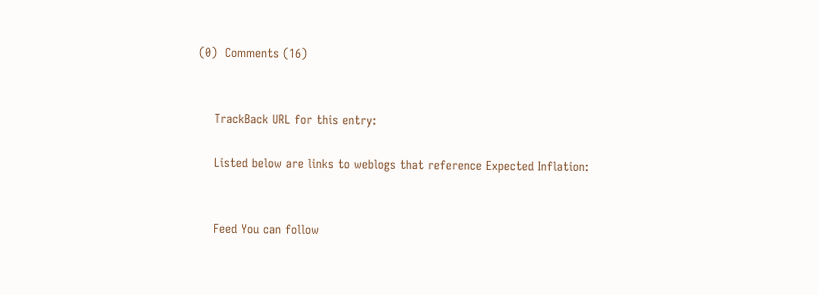(0)  Comments (16)


    TrackBack URL for this entry:

    Listed below are links to weblogs that reference Expected Inflation:


    Feed You can follow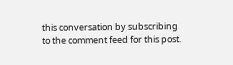this conversation by subscribing to the comment feed for this post.